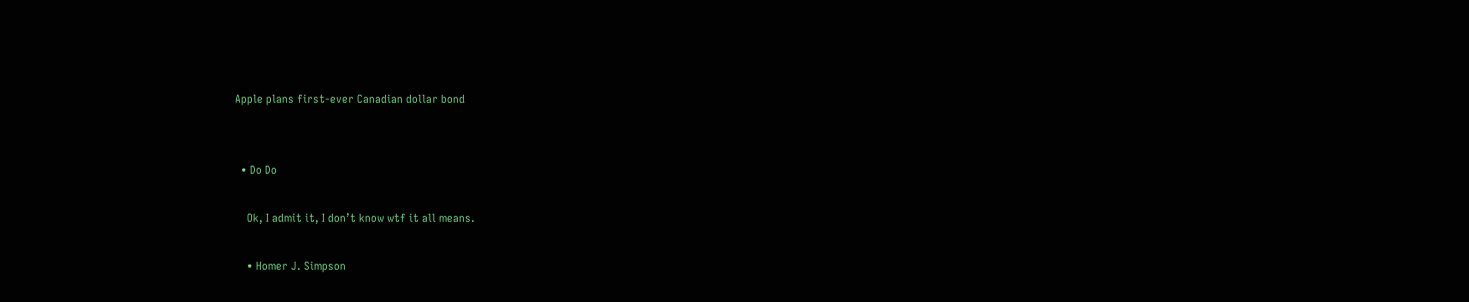Apple plans first-ever Canadian dollar bond


  • Do Do

    Ok, I admit it, I don’t know wtf it all means.

    • Homer J. Simpson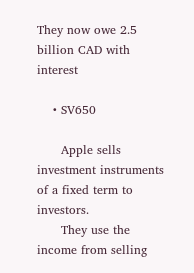They now owe 2.5 billion CAD with interest

    • SV650

      Apple sells investment instruments of a fixed term to investors.
      They use the income from selling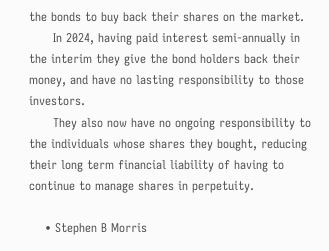the bonds to buy back their shares on the market.
      In 2024, having paid interest semi-annually in the interim they give the bond holders back their money, and have no lasting responsibility to those investors.
      They also now have no ongoing responsibility to the individuals whose shares they bought, reducing their long term financial liability of having to continue to manage shares in perpetuity.

    • Stephen B Morris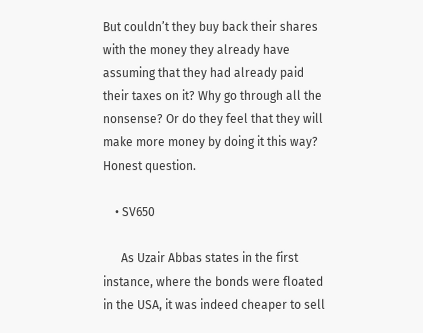But couldn’t they buy back their shares with the money they already have assuming that they had already paid their taxes on it? Why go through all the nonsense? Or do they feel that they will make more money by doing it this way? Honest question.

    • SV650

      As Uzair Abbas states in the first instance, where the bonds were floated in the USA, it was indeed cheaper to sell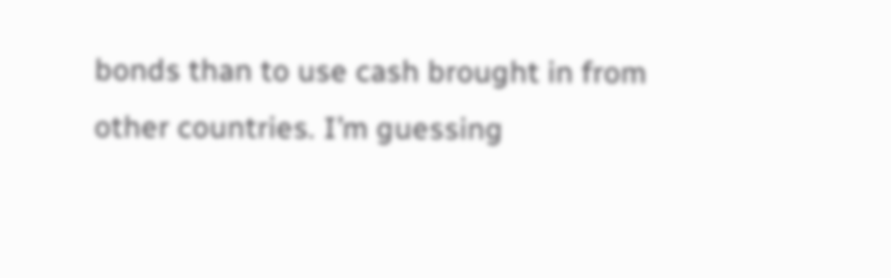bonds than to use cash brought in from other countries. I’m guessing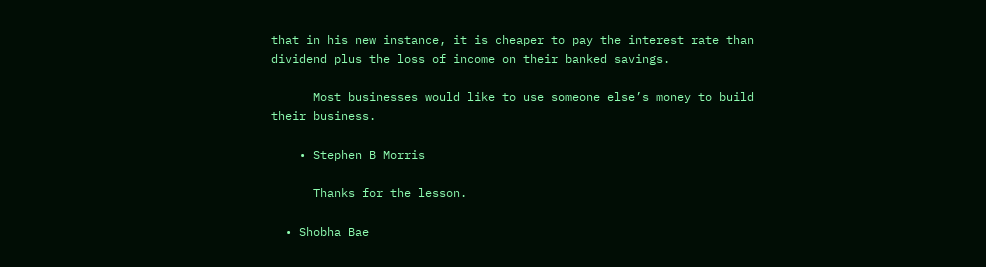that in his new instance, it is cheaper to pay the interest rate than dividend plus the loss of income on their banked savings.

      Most businesses would like to use someone else’s money to build their business.

    • Stephen B Morris

      Thanks for the lesson.

  • Shobha Bae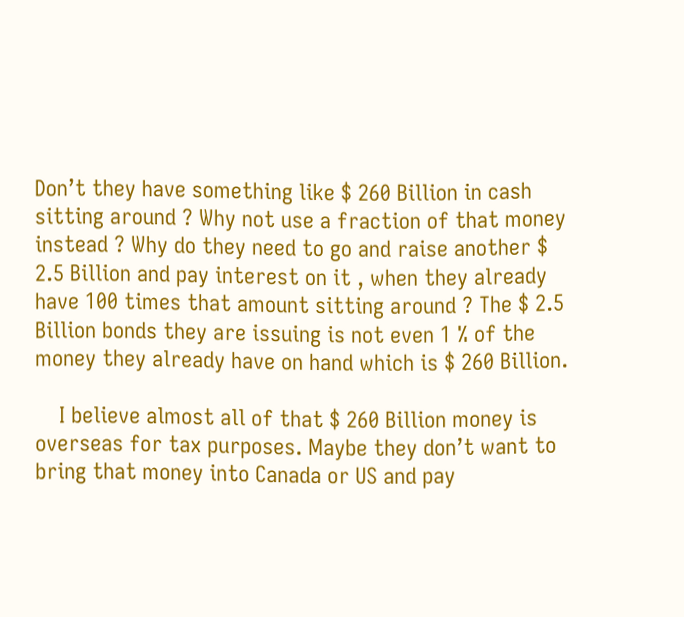Don’t they have something like $ 260 Billion in cash sitting around ? Why not use a fraction of that money instead ? Why do they need to go and raise another $ 2.5 Billion and pay interest on it , when they already have 100 times that amount sitting around ? The $ 2.5 Billion bonds they are issuing is not even 1 % of the money they already have on hand which is $ 260 Billion.

    I believe almost all of that $ 260 Billion money is overseas for tax purposes. Maybe they don’t want to bring that money into Canada or US and pay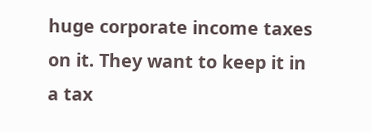huge corporate income taxes on it. They want to keep it in a tax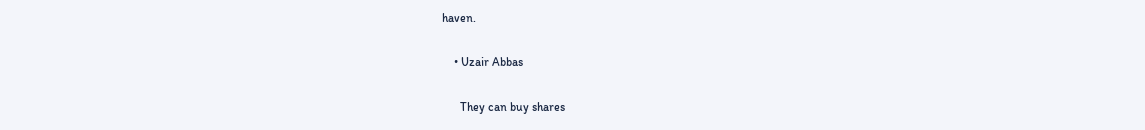haven.

    • Uzair Abbas

      They can buy shares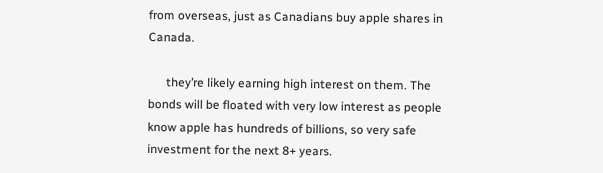from overseas, just as Canadians buy apple shares in Canada.

      they’re likely earning high interest on them. The bonds will be floated with very low interest as people know apple has hundreds of billions, so very safe investment for the next 8+ years.